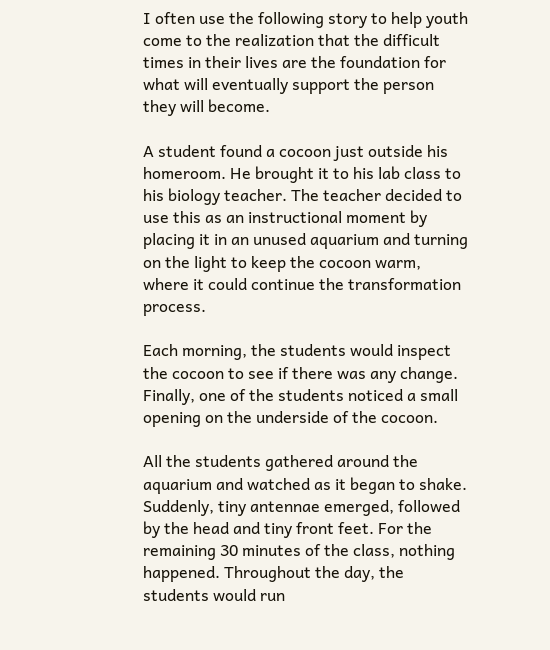I often use the following story to help youth come to the realization that the difficult times in their lives are the foundation for what will eventually support the person they will become.

A student found a cocoon just outside his homeroom. He brought it to his lab class to his biology teacher. The teacher decided to use this as an instructional moment by placing it in an unused aquarium and turning on the light to keep the cocoon warm, where it could continue the transformation process.

Each morning, the students would inspect the cocoon to see if there was any change. Finally, one of the students noticed a small opening on the underside of the cocoon.

All the students gathered around the aquarium and watched as it began to shake. Suddenly, tiny antennae emerged, followed by the head and tiny front feet. For the remaining 30 minutes of the class, nothing happened. Throughout the day, the students would run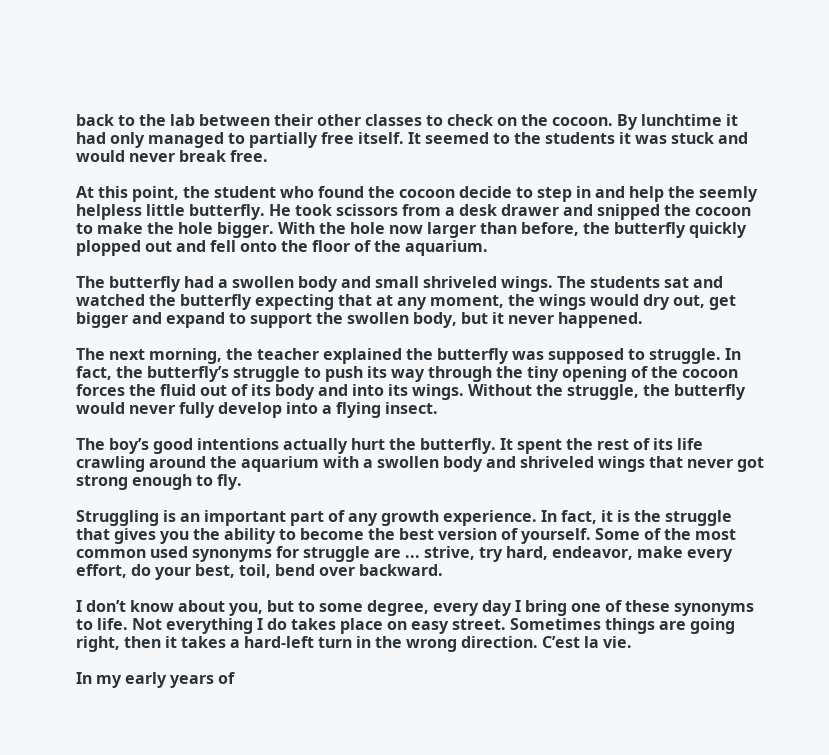back to the lab between their other classes to check on the cocoon. By lunchtime it had only managed to partially free itself. It seemed to the students it was stuck and would never break free.

At this point, the student who found the cocoon decide to step in and help the seemly helpless little butterfly. He took scissors from a desk drawer and snipped the cocoon to make the hole bigger. With the hole now larger than before, the butterfly quickly plopped out and fell onto the floor of the aquarium.

The butterfly had a swollen body and small shriveled wings. The students sat and watched the butterfly expecting that at any moment, the wings would dry out, get bigger and expand to support the swollen body, but it never happened.

The next morning, the teacher explained the butterfly was supposed to struggle. In fact, the butterfly’s struggle to push its way through the tiny opening of the cocoon forces the fluid out of its body and into its wings. Without the struggle, the butterfly would never fully develop into a flying insect.

The boy’s good intentions actually hurt the butterfly. It spent the rest of its life crawling around the aquarium with a swollen body and shriveled wings that never got strong enough to fly.

Struggling is an important part of any growth experience. In fact, it is the struggle that gives you the ability to become the best version of yourself. Some of the most common used synonyms for struggle are ... strive, try hard, endeavor, make every effort, do your best, toil, bend over backward.

I don’t know about you, but to some degree, every day I bring one of these synonyms to life. Not everything I do takes place on easy street. Sometimes things are going right, then it takes a hard-left turn in the wrong direction. C’est la vie.

In my early years of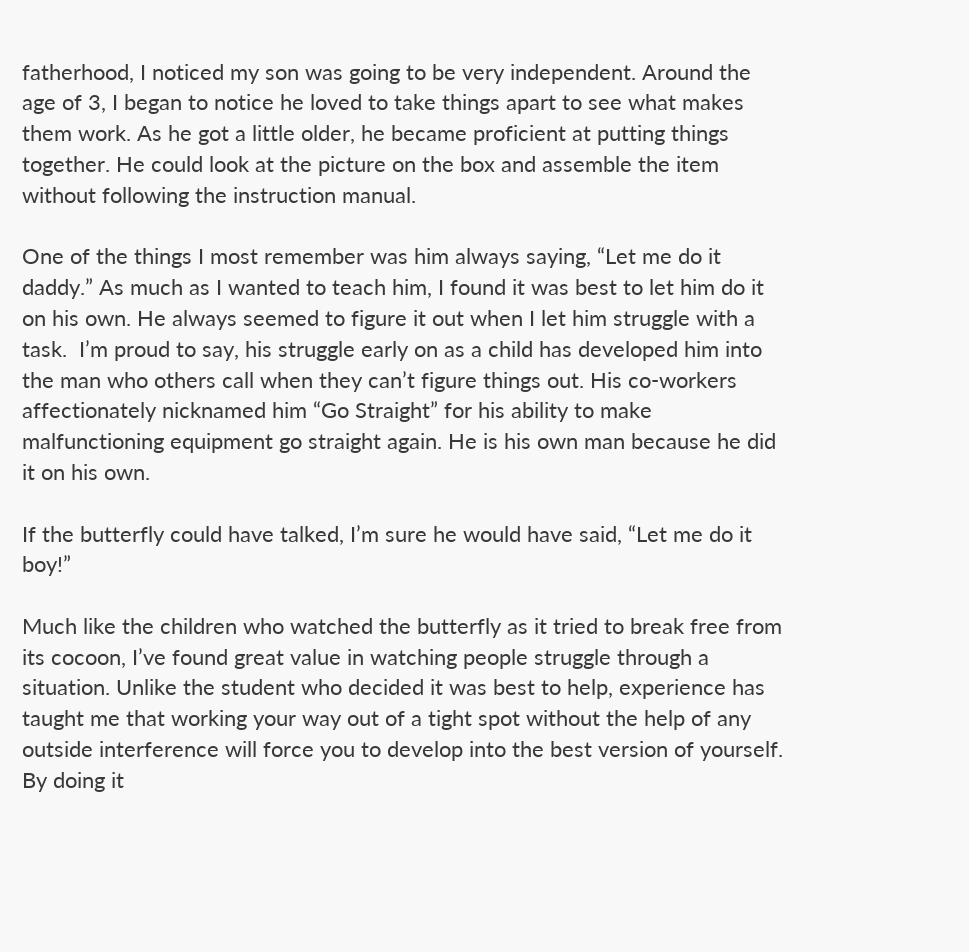fatherhood, I noticed my son was going to be very independent. Around the age of 3, I began to notice he loved to take things apart to see what makes them work. As he got a little older, he became proficient at putting things together. He could look at the picture on the box and assemble the item without following the instruction manual.

One of the things I most remember was him always saying, “Let me do it daddy.” As much as I wanted to teach him, I found it was best to let him do it on his own. He always seemed to figure it out when I let him struggle with a task.  I’m proud to say, his struggle early on as a child has developed him into the man who others call when they can’t figure things out. His co-workers affectionately nicknamed him “Go Straight” for his ability to make malfunctioning equipment go straight again. He is his own man because he did it on his own.

If the butterfly could have talked, I’m sure he would have said, “Let me do it boy!”

Much like the children who watched the butterfly as it tried to break free from its cocoon, I’ve found great value in watching people struggle through a situation. Unlike the student who decided it was best to help, experience has taught me that working your way out of a tight spot without the help of any outside interference will force you to develop into the best version of yourself. By doing it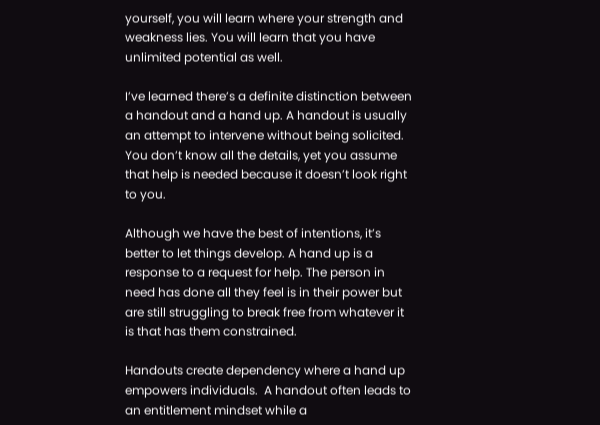yourself, you will learn where your strength and weakness lies. You will learn that you have unlimited potential as well.

I’ve learned there’s a definite distinction between a handout and a hand up. A handout is usually an attempt to intervene without being solicited. You don’t know all the details, yet you assume that help is needed because it doesn’t look right to you.

Although we have the best of intentions, it’s better to let things develop. A hand up is a response to a request for help. The person in need has done all they feel is in their power but are still struggling to break free from whatever it is that has them constrained.

Handouts create dependency where a hand up empowers individuals.  A handout often leads to an entitlement mindset while a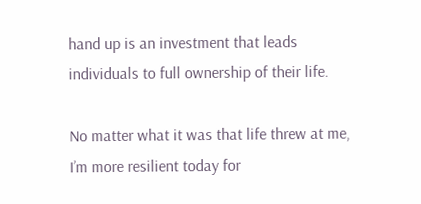hand up is an investment that leads individuals to full ownership of their life.

No matter what it was that life threw at me, I’m more resilient today for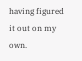having figured it out on my own.